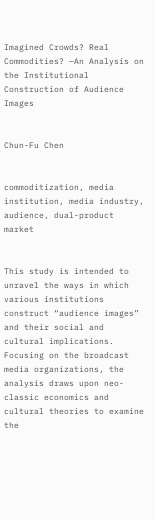Imagined Crowds? Real Commodities? —An Analysis on the Institutional Construction of Audience Images


Chun-Fu Chen


commoditization, media institution, media industry, audience, dual-product market


This study is intended to unravel the ways in which various institutions construct “audience images” and their social and cultural implications. Focusing on the broadcast media organizations, the analysis draws upon neo- classic economics and cultural theories to examine the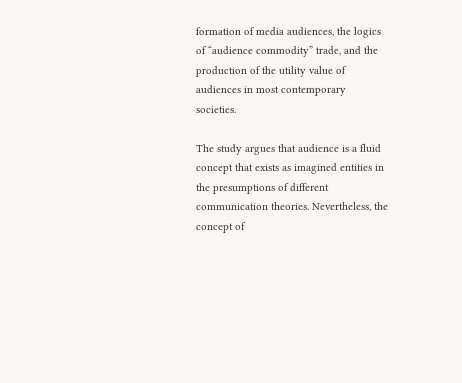formation of media audiences, the logics of “audience commodity” trade, and the production of the utility value of audiences in most contemporary societies.

The study argues that audience is a fluid concept that exists as imagined entities in the presumptions of different communication theories. Nevertheless, the concept of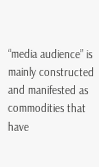“media audience” is mainly constructed and manifested as commodities that have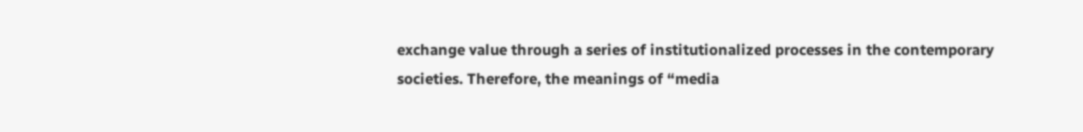exchange value through a series of institutionalized processes in the contemporary societies. Therefore, the meanings of “media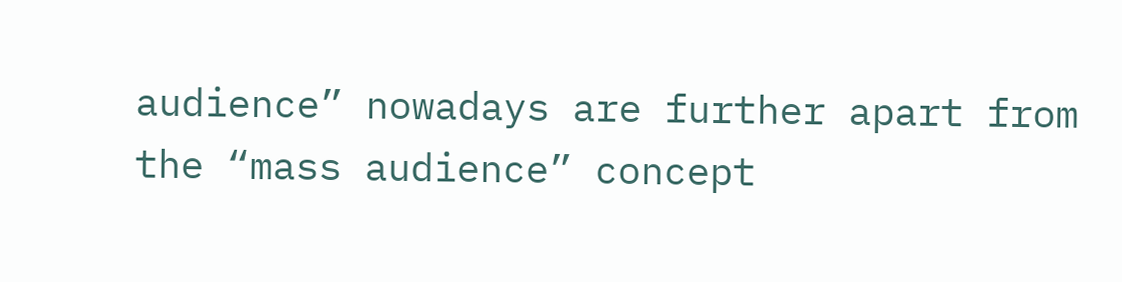audience” nowadays are further apart from the “mass audience” concept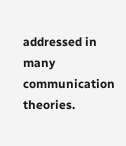addressed in many communication theories.